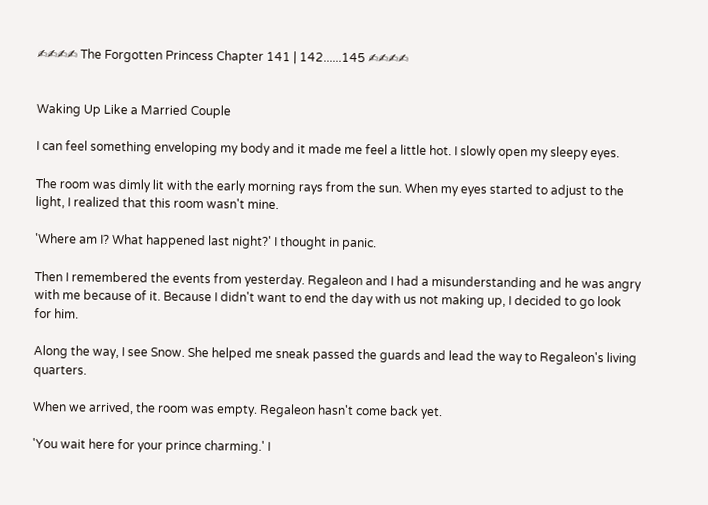✍✍✍✍ The Forgotten Princess Chapter 141 | 142......145 ✍✍✍✍


Waking Up Like a Married Couple

I can feel something enveloping my body and it made me feel a little hot. I slowly open my sleepy eyes.

The room was dimly lit with the early morning rays from the sun. When my eyes started to adjust to the light, I realized that this room wasn't mine.

'Where am I? What happened last night?' I thought in panic.

Then I remembered the events from yesterday. Regaleon and I had a misunderstanding and he was angry with me because of it. Because I didn't want to end the day with us not making up, I decided to go look for him.

Along the way, I see Snow. She helped me sneak passed the guards and lead the way to Regaleon's living quarters.

When we arrived, the room was empty. Regaleon hasn't come back yet.

'You wait here for your prince charming.' I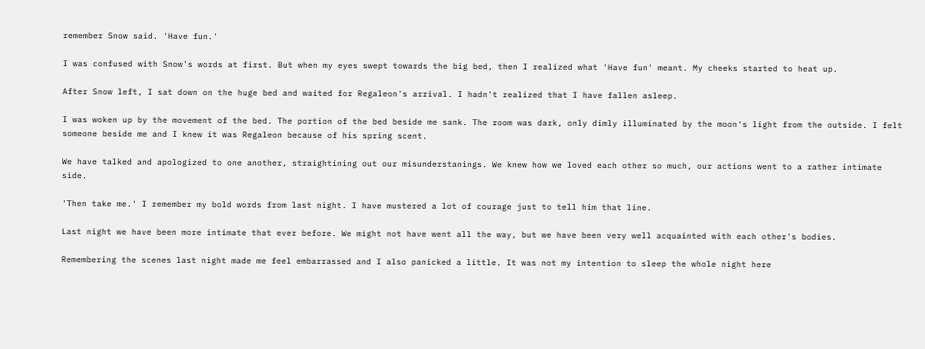remember Snow said. 'Have fun.'

I was confused with Snow's words at first. But when my eyes swept towards the big bed, then I realized what 'Have fun' meant. My cheeks started to heat up.

After Snow left, I sat down on the huge bed and waited for Regaleon's arrival. I hadn't realized that I have fallen asleep.

I was woken up by the movement of the bed. The portion of the bed beside me sank. The room was dark, only dimly illuminated by the moon's light from the outside. I felt someone beside me and I knew it was Regaleon because of his spring scent.

We have talked and apologized to one another, straightining out our misunderstanings. We knew how we loved each other so much, our actions went to a rather intimate side.

'Then take me.' I remember my bold words from last night. I have mustered a lot of courage just to tell him that line.

Last night we have been more intimate that ever before. We might not have went all the way, but we have been very well acquainted with each other's bodies.

Remembering the scenes last night made me feel embarrassed and I also panicked a little. It was not my intention to sleep the whole night here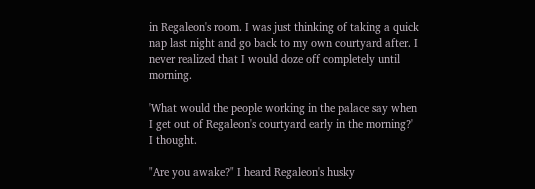in Regaleon's room. I was just thinking of taking a quick nap last night and go back to my own courtyard after. I never realized that I would doze off completely until morning.

'What would the people working in the palace say when I get out of Regaleon's courtyard early in the morning?' I thought.

"Are you awake?" I heard Regaleon's husky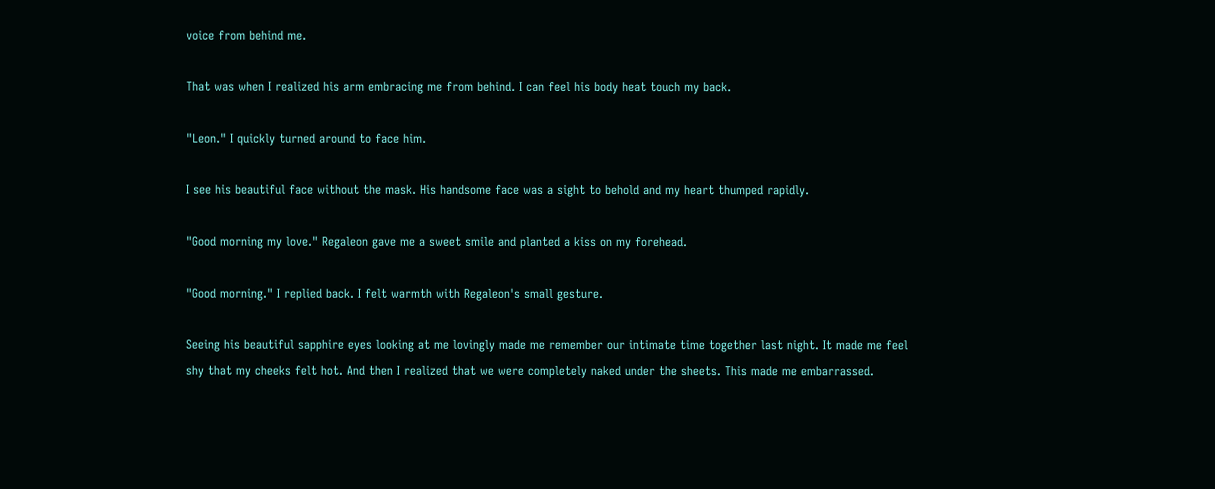voice from behind me.

That was when I realized his arm embracing me from behind. I can feel his body heat touch my back.

"Leon." I quickly turned around to face him.

I see his beautiful face without the mask. His handsome face was a sight to behold and my heart thumped rapidly.

"Good morning my love." Regaleon gave me a sweet smile and planted a kiss on my forehead.

"Good morning." I replied back. I felt warmth with Regaleon's small gesture.

Seeing his beautiful sapphire eyes looking at me lovingly made me remember our intimate time together last night. It made me feel shy that my cheeks felt hot. And then I realized that we were completely naked under the sheets. This made me embarrassed.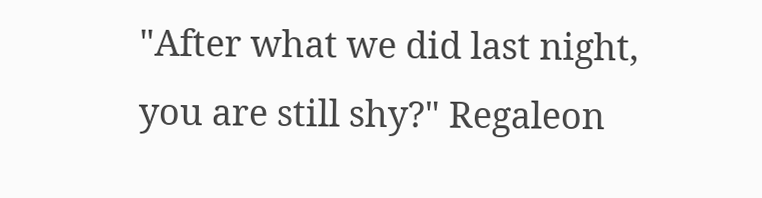"After what we did last night, you are still shy?" Regaleon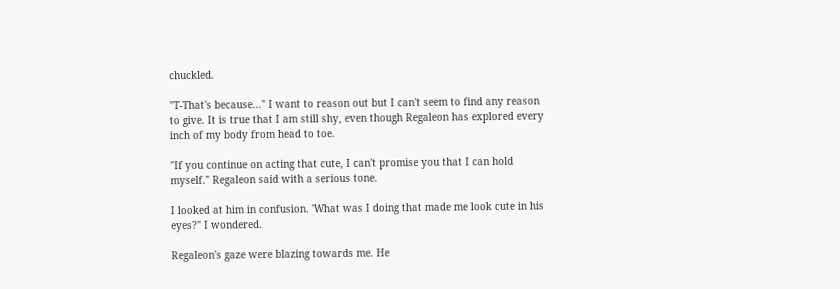chuckled.

"T-That's because..." I want to reason out but I can't seem to find any reason to give. It is true that I am still shy, even though Regaleon has explored every inch of my body from head to toe.

"If you continue on acting that cute, I can't promise you that I can hold myself." Regaleon said with a serious tone.

I looked at him in confusion. 'What was I doing that made me look cute in his eyes?" I wondered.

Regaleon's gaze were blazing towards me. He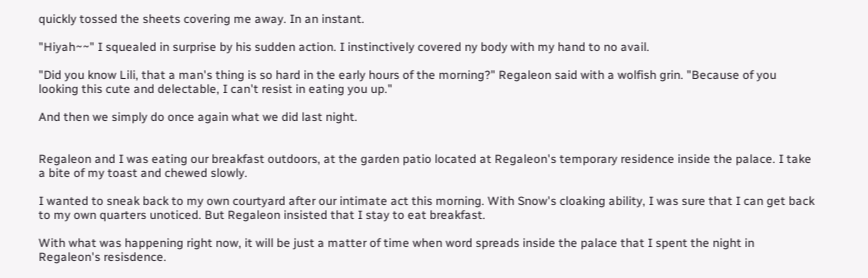quickly tossed the sheets covering me away. In an instant.

"Hiyah~~" I squealed in surprise by his sudden action. I instinctively covered ny body with my hand to no avail.

"Did you know Lili, that a man's thing is so hard in the early hours of the morning?" Regaleon said with a wolfish grin. "Because of you looking this cute and delectable, I can't resist in eating you up."

And then we simply do once again what we did last night.


Regaleon and I was eating our breakfast outdoors, at the garden patio located at Regaleon's temporary residence inside the palace. I take a bite of my toast and chewed slowly.

I wanted to sneak back to my own courtyard after our intimate act this morning. With Snow's cloaking ability, I was sure that I can get back to my own quarters unoticed. But Regaleon insisted that I stay to eat breakfast.

With what was happening right now, it will be just a matter of time when word spreads inside the palace that I spent the night in Regaleon's resisdence.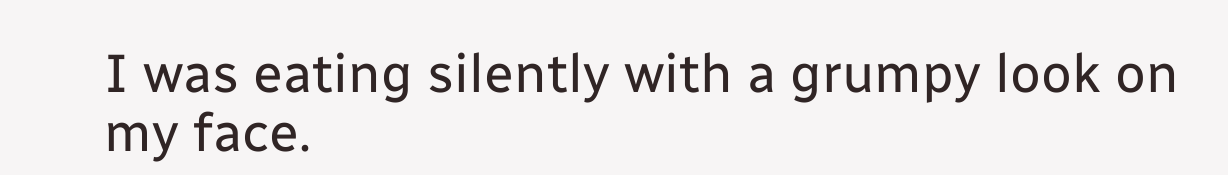I was eating silently with a grumpy look on my face.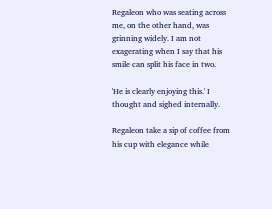Regaleon who was seating across me, on the other hand, was grinning widely. I am not exagerating when I say that his smile can split his face in two.

'He is clearly enjoying this.' I thought and sighed internally.

Regaleon take a sip of coffee from his cup with elegance while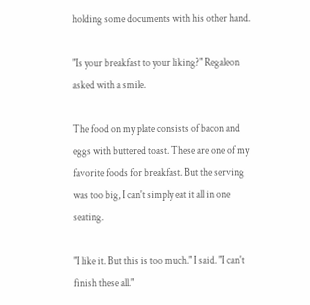holding some documents with his other hand.

"Is your breakfast to your liking?" Regaleon asked with a smile.

The food on my plate consists of bacon and eggs with buttered toast. These are one of my favorite foods for breakfast. But the serving was too big, I can't simply eat it all in one seating.

"I like it. But this is too much." I said. "I can't finish these all."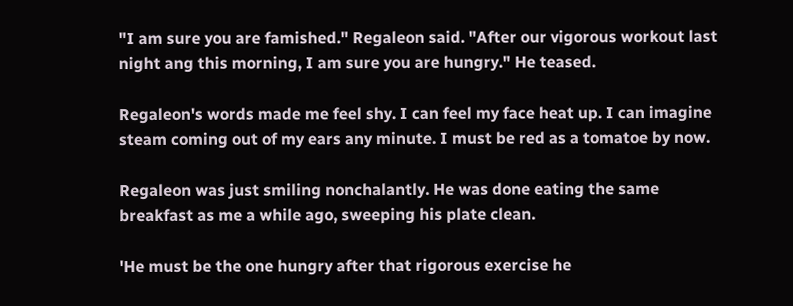"I am sure you are famished." Regaleon said. "After our vigorous workout last night ang this morning, I am sure you are hungry." He teased.

Regaleon's words made me feel shy. I can feel my face heat up. I can imagine steam coming out of my ears any minute. I must be red as a tomatoe by now.

Regaleon was just smiling nonchalantly. He was done eating the same breakfast as me a while ago, sweeping his plate clean.

'He must be the one hungry after that rigorous exercise he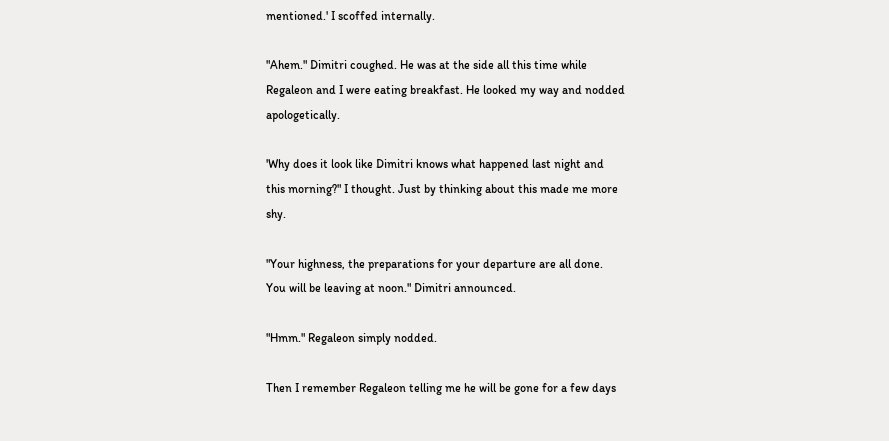mentioned.' I scoffed internally.

"Ahem." Dimitri coughed. He was at the side all this time while Regaleon and I were eating breakfast. He looked my way and nodded apologetically.

'Why does it look like Dimitri knows what happened last night and this morning?" I thought. Just by thinking about this made me more shy.

"Your highness, the preparations for your departure are all done. You will be leaving at noon." Dimitri announced.

"Hmm." Regaleon simply nodded.

Then I remember Regaleon telling me he will be gone for a few days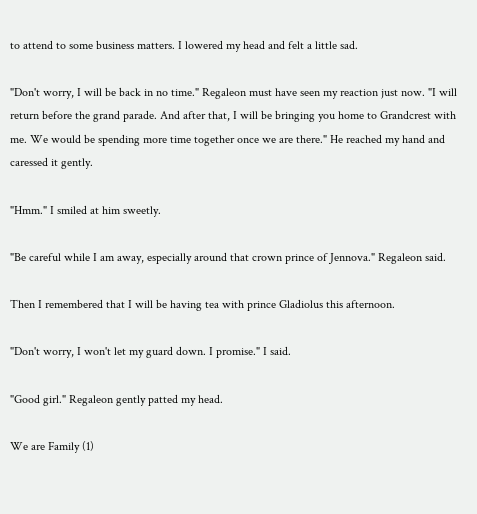to attend to some business matters. I lowered my head and felt a little sad.

"Don't worry, I will be back in no time." Regaleon must have seen my reaction just now. "I will return before the grand parade. And after that, I will be bringing you home to Grandcrest with me. We would be spending more time together once we are there." He reached my hand and caressed it gently.

"Hmm." I smiled at him sweetly.

"Be careful while I am away, especially around that crown prince of Jennova." Regaleon said.

Then I remembered that I will be having tea with prince Gladiolus this afternoon.

"Don't worry, I won't let my guard down. I promise." I said.

"Good girl." Regaleon gently patted my head.

We are Family (1)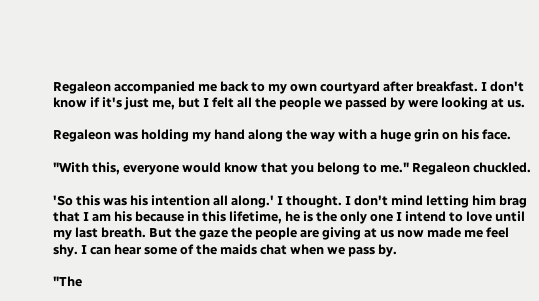Regaleon accompanied me back to my own courtyard after breakfast. I don't know if it's just me, but I felt all the people we passed by were looking at us.

Regaleon was holding my hand along the way with a huge grin on his face.

"With this, everyone would know that you belong to me." Regaleon chuckled.

'So this was his intention all along.' I thought. I don't mind letting him brag that I am his because in this lifetime, he is the only one I intend to love until my last breath. But the gaze the people are giving at us now made me feel shy. I can hear some of the maids chat when we pass by.

"The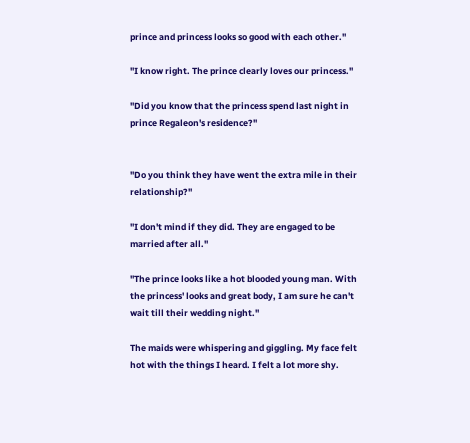prince and princess looks so good with each other."

"I know right. The prince clearly loves our princess."

"Did you know that the princess spend last night in prince Regaleon's residence?"


"Do you think they have went the extra mile in their relationship?"

"I don't mind if they did. They are engaged to be married after all."

"The prince looks like a hot blooded young man. With the princess' looks and great body, I am sure he can't wait till their wedding night."

The maids were whispering and giggling. My face felt hot with the things I heard. I felt a lot more shy.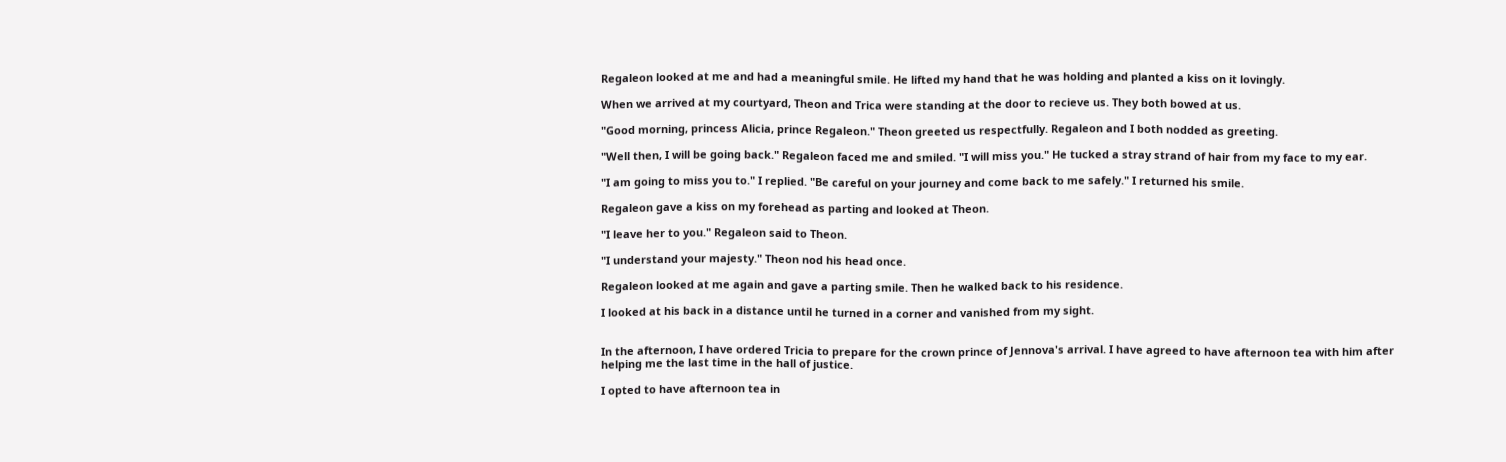Regaleon looked at me and had a meaningful smile. He lifted my hand that he was holding and planted a kiss on it lovingly.

When we arrived at my courtyard, Theon and Trica were standing at the door to recieve us. They both bowed at us.

"Good morning, princess Alicia, prince Regaleon." Theon greeted us respectfully. Regaleon and I both nodded as greeting.

"Well then, I will be going back." Regaleon faced me and smiled. "I will miss you." He tucked a stray strand of hair from my face to my ear.

"I am going to miss you to." I replied. "Be careful on your journey and come back to me safely." I returned his smile.

Regaleon gave a kiss on my forehead as parting and looked at Theon.

"I leave her to you." Regaleon said to Theon.

"I understand your majesty." Theon nod his head once.

Regaleon looked at me again and gave a parting smile. Then he walked back to his residence.

I looked at his back in a distance until he turned in a corner and vanished from my sight.


In the afternoon, I have ordered Tricia to prepare for the crown prince of Jennova's arrival. I have agreed to have afternoon tea with him after helping me the last time in the hall of justice.

I opted to have afternoon tea in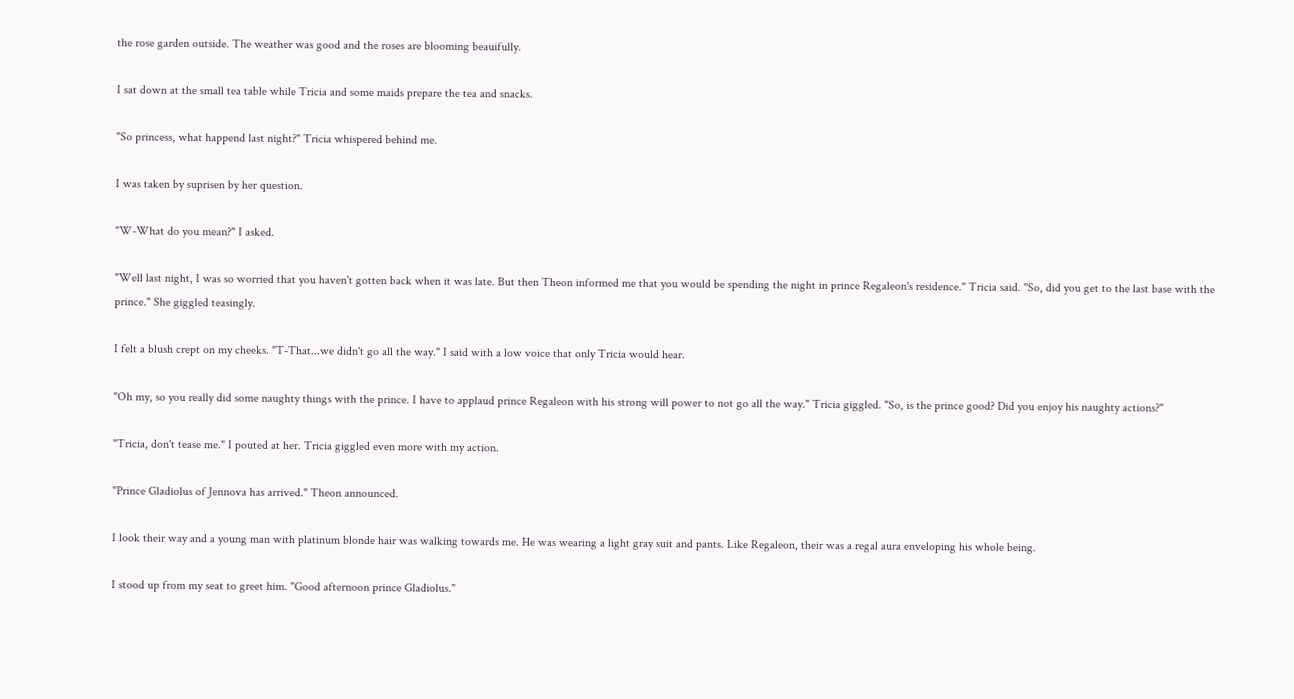the rose garden outside. The weather was good and the roses are blooming beauifully.

I sat down at the small tea table while Tricia and some maids prepare the tea and snacks.

"So princess, what happend last night?" Tricia whispered behind me.

I was taken by suprisen by her question.

"W-What do you mean?" I asked.

"Well last night, I was so worried that you haven't gotten back when it was late. But then Theon informed me that you would be spending the night in prince Regaleon's residence." Tricia said. "So, did you get to the last base with the prince." She giggled teasingly.

I felt a blush crept on my cheeks. "T-That...we didn't go all the way." I said with a low voice that only Tricia would hear.

"Oh my, so you really did some naughty things with the prince. I have to applaud prince Regaleon with his strong will power to not go all the way." Tricia giggled. "So, is the prince good? Did you enjoy his naughty actions?"

"Tricia, don't tease me." I pouted at her. Tricia giggled even more with my action.

"Prince Gladiolus of Jennova has arrived." Theon announced.

I look their way and a young man with platinum blonde hair was walking towards me. He was wearing a light gray suit and pants. Like Regaleon, their was a regal aura enveloping his whole being.

I stood up from my seat to greet him. "Good afternoon prince Gladiolus."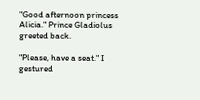"Good afternoon princess Alicia." Prince Gladiolus greeted back.

"Please, have a seat." I gestured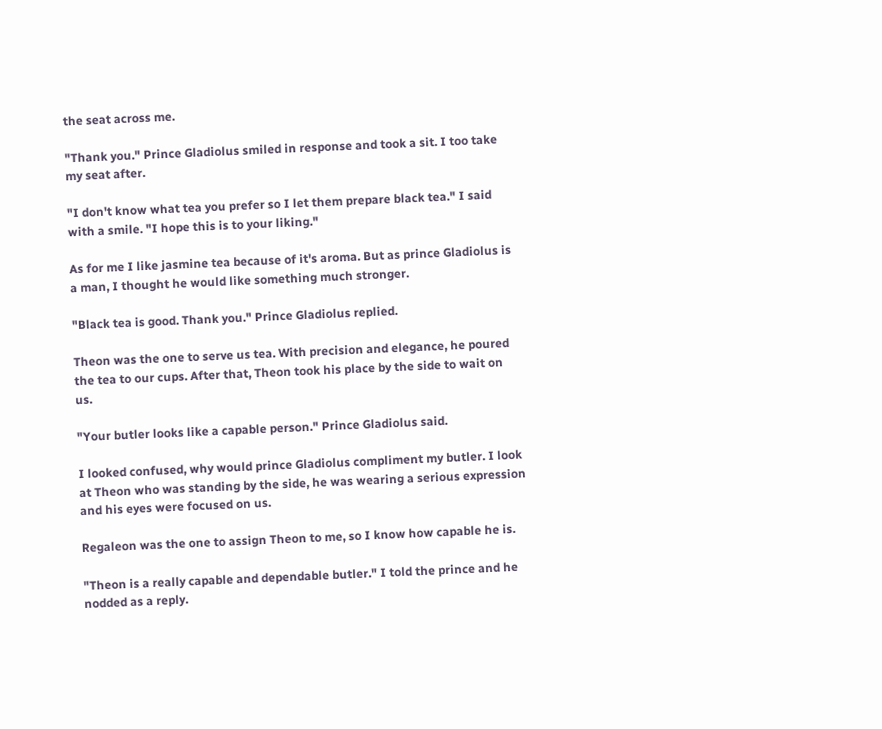the seat across me.

"Thank you." Prince Gladiolus smiled in response and took a sit. I too take my seat after.

"I don't know what tea you prefer so I let them prepare black tea." I said with a smile. "I hope this is to your liking."

As for me I like jasmine tea because of it's aroma. But as prince Gladiolus is a man, I thought he would like something much stronger.

"Black tea is good. Thank you." Prince Gladiolus replied.

Theon was the one to serve us tea. With precision and elegance, he poured the tea to our cups. After that, Theon took his place by the side to wait on us.

"Your butler looks like a capable person." Prince Gladiolus said.

I looked confused, why would prince Gladiolus compliment my butler. I look at Theon who was standing by the side, he was wearing a serious expression and his eyes were focused on us.

Regaleon was the one to assign Theon to me, so I know how capable he is.

"Theon is a really capable and dependable butler." I told the prince and he nodded as a reply.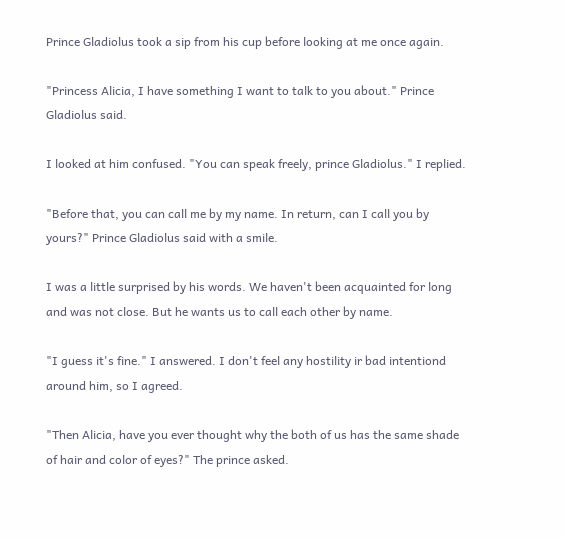Prince Gladiolus took a sip from his cup before looking at me once again.

"Princess Alicia, I have something I want to talk to you about." Prince Gladiolus said.

I looked at him confused. "You can speak freely, prince Gladiolus." I replied.

"Before that, you can call me by my name. In return, can I call you by yours?" Prince Gladiolus said with a smile.

I was a little surprised by his words. We haven't been acquainted for long and was not close. But he wants us to call each other by name.

"I guess it's fine." I answered. I don't feel any hostility ir bad intentiond around him, so I agreed.

"Then Alicia, have you ever thought why the both of us has the same shade of hair and color of eyes?" The prince asked.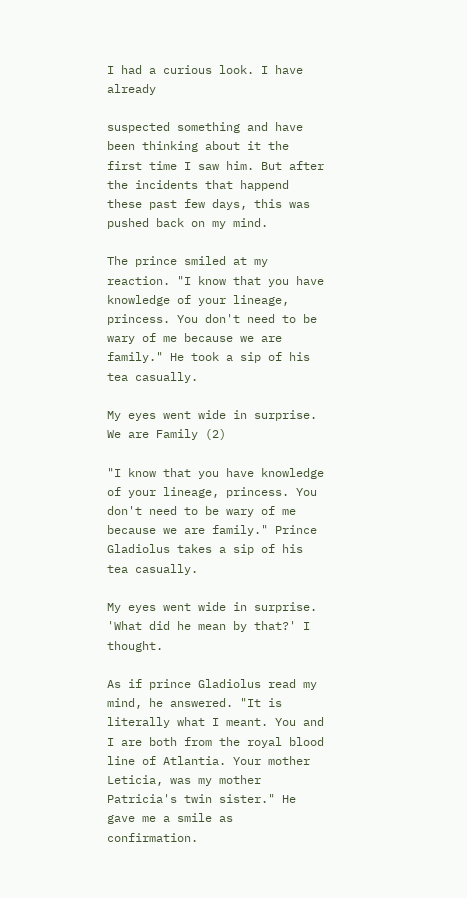I had a curious look. I have already

suspected something and have been thinking about it the first time I saw him. But after the incidents that happend these past few days, this was pushed back on my mind.

The prince smiled at my reaction. "I know that you have knowledge of your lineage, princess. You don't need to be wary of me because we are family." He took a sip of his tea casually.

My eyes went wide in surprise.
We are Family (2)

"I know that you have knowledge of your lineage, princess. You don't need to be wary of me because we are family." Prince Gladiolus takes a sip of his tea casually.

My eyes went wide in surprise. 'What did he mean by that?' I thought.

As if prince Gladiolus read my mind, he answered. "It is literally what I meant. You and I are both from the royal blood line of Atlantia. Your mother Leticia, was my mother Patricia's twin sister." He gave me a smile as confirmation.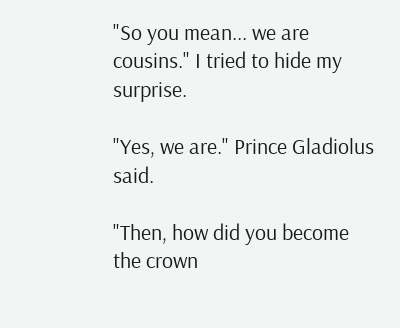"So you mean... we are cousins." I tried to hide my surprise.

"Yes, we are." Prince Gladiolus said.

"Then, how did you become the crown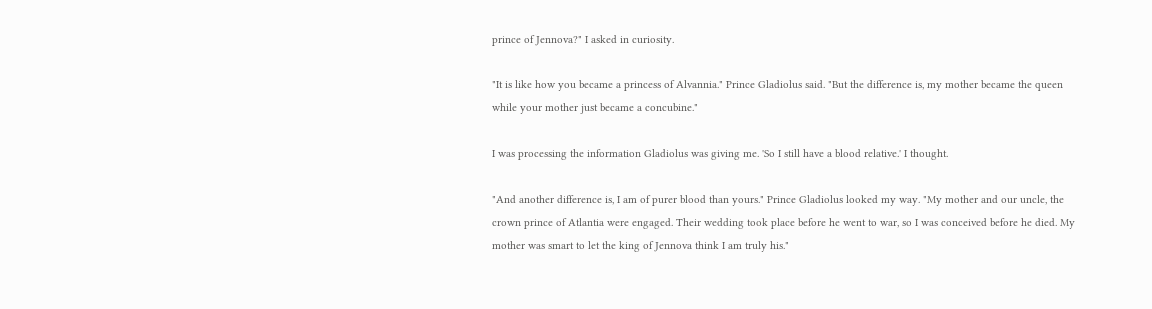prince of Jennova?" I asked in curiosity.

"It is like how you became a princess of Alvannia." Prince Gladiolus said. "But the difference is, my mother became the queen while your mother just became a concubine."

I was processing the information Gladiolus was giving me. 'So I still have a blood relative.' I thought.

"And another difference is, I am of purer blood than yours." Prince Gladiolus looked my way. "My mother and our uncle, the crown prince of Atlantia were engaged. Their wedding took place before he went to war, so I was conceived before he died. My mother was smart to let the king of Jennova think I am truly his."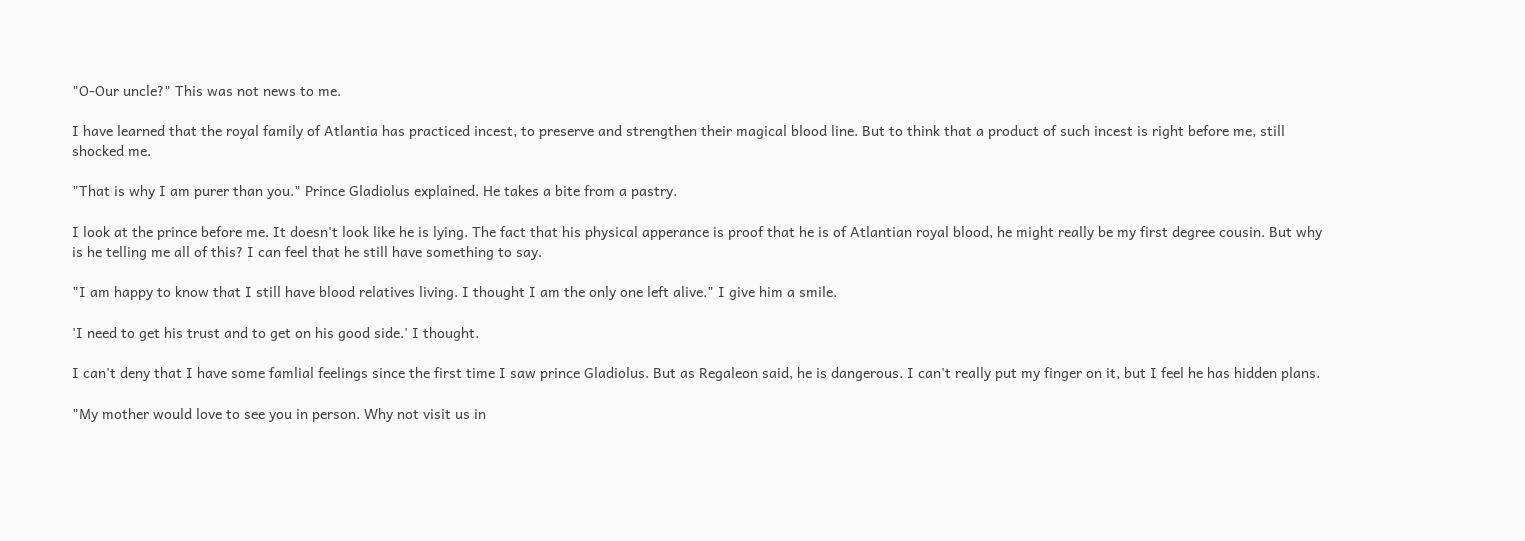"O-Our uncle?" This was not news to me.

I have learned that the royal family of Atlantia has practiced incest, to preserve and strengthen their magical blood line. But to think that a product of such incest is right before me, still shocked me.

"That is why I am purer than you." Prince Gladiolus explained. He takes a bite from a pastry.

I look at the prince before me. It doesn't look like he is lying. The fact that his physical apperance is proof that he is of Atlantian royal blood, he might really be my first degree cousin. But why is he telling me all of this? I can feel that he still have something to say.

"I am happy to know that I still have blood relatives living. I thought I am the only one left alive." I give him a smile.

'I need to get his trust and to get on his good side.' I thought.

I can't deny that I have some famlial feelings since the first time I saw prince Gladiolus. But as Regaleon said, he is dangerous. I can't really put my finger on it, but I feel he has hidden plans.

"My mother would love to see you in person. Why not visit us in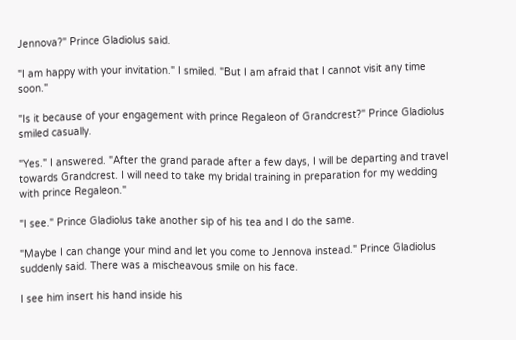Jennova?" Prince Gladiolus said.

"I am happy with your invitation." I smiled. "But I am afraid that I cannot visit any time soon."

"Is it because of your engagement with prince Regaleon of Grandcrest?" Prince Gladiolus smiled casually.

"Yes." I answered. "After the grand parade after a few days, I will be departing and travel towards Grandcrest. I will need to take my bridal training in preparation for my wedding with prince Regaleon."

"I see." Prince Gladiolus take another sip of his tea and I do the same.

"Maybe I can change your mind and let you come to Jennova instead." Prince Gladiolus suddenly said. There was a mischeavous smile on his face.

I see him insert his hand inside his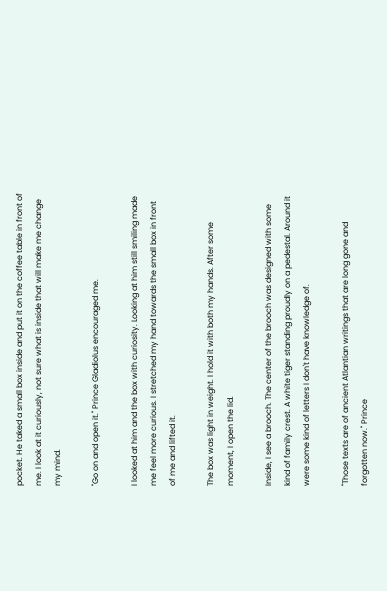pocket. He taked a small box inside and put it on the coffee table in front of me. I look at it curiously, not sure what is inside that will make me change my mind.

"Go on and open it." Prince Gladiolus encouraged me.

I looked at him and the box with curiosity. Looking at him still smiling made me feel more curious. I stretched my hand towards the small box in front of me and lifted it.

The box was light in weight. I hold it with both my hands. After some moment, I open the lid.

Inside, I see a brooch. The center of the brooch was designed with some kind of family crest. A white tiger standing proudly on a pedestal. Around it were some kind of letters I don't have knowledge of.

"Those texts are of ancient Atlantian writings that are long gone and forgotten now." Prince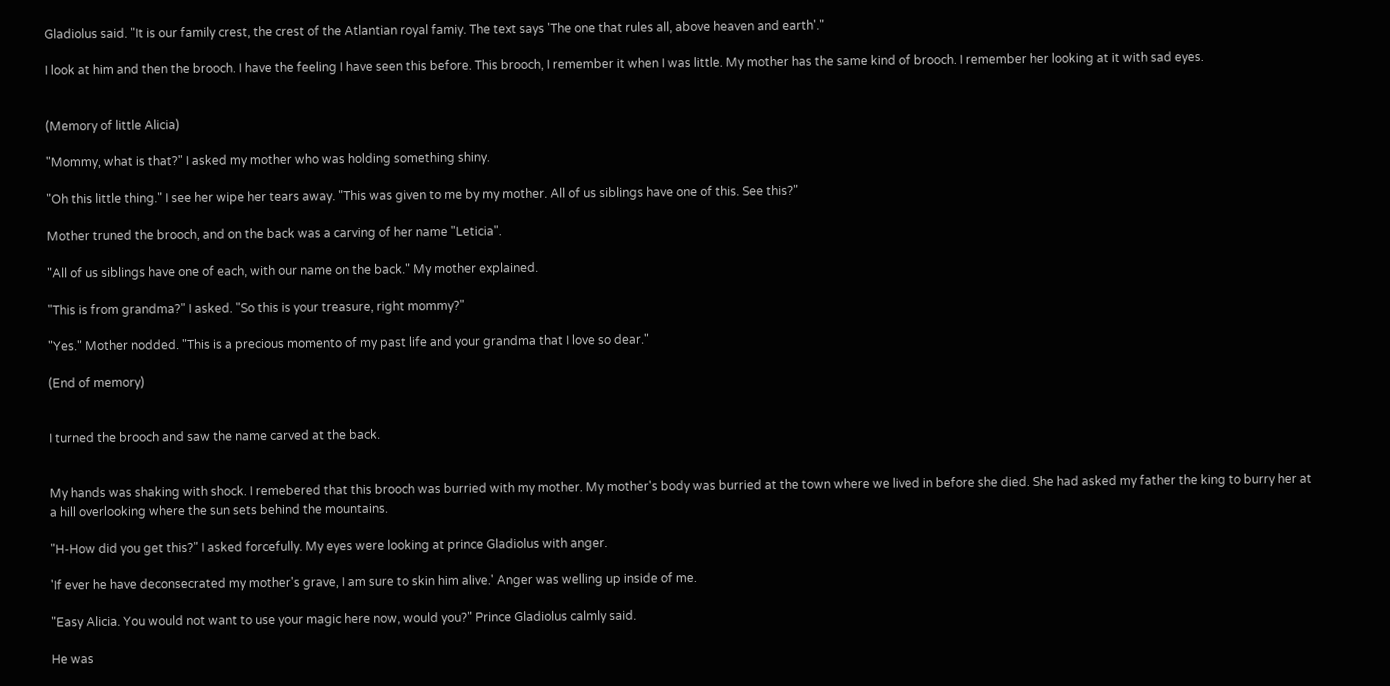Gladiolus said. "It is our family crest, the crest of the Atlantian royal famiy. The text says 'The one that rules all, above heaven and earth'."

I look at him and then the brooch. I have the feeling I have seen this before. This brooch, I remember it when I was little. My mother has the same kind of brooch. I remember her looking at it with sad eyes.


(Memory of little Alicia)

"Mommy, what is that?" I asked my mother who was holding something shiny.

"Oh this little thing." I see her wipe her tears away. "This was given to me by my mother. All of us siblings have one of this. See this?"

Mother truned the brooch, and on the back was a carving of her name "Leticia".

"All of us siblings have one of each, with our name on the back." My mother explained.

"This is from grandma?" I asked. "So this is your treasure, right mommy?"

"Yes." Mother nodded. "This is a precious momento of my past life and your grandma that I love so dear."

(End of memory)


I turned the brooch and saw the name carved at the back.


My hands was shaking with shock. I remebered that this brooch was burried with my mother. My mother's body was burried at the town where we lived in before she died. She had asked my father the king to burry her at a hill overlooking where the sun sets behind the mountains.

"H-How did you get this?" I asked forcefully. My eyes were looking at prince Gladiolus with anger.

'If ever he have deconsecrated my mother's grave, I am sure to skin him alive.' Anger was welling up inside of me.

"Easy Alicia. You would not want to use your magic here now, would you?" Prince Gladiolus calmly said.

He was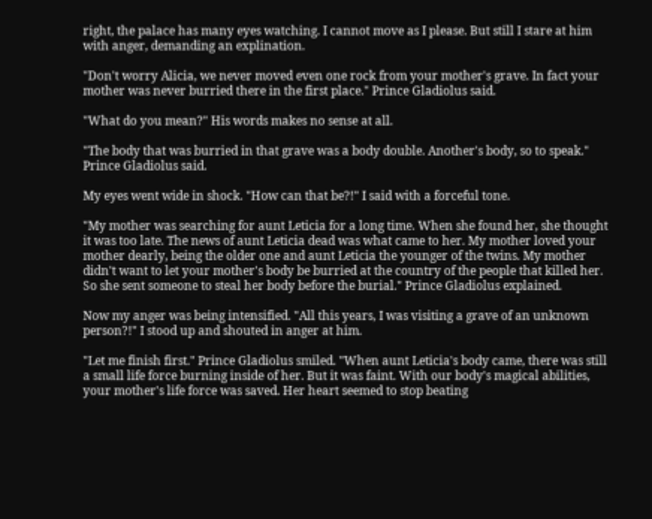right, the palace has many eyes watching. I cannot move as I please. But still I stare at him with anger, demanding an explination.

"Don't worry Alicia, we never moved even one rock from your mother's grave. In fact your mother was never burried there in the first place." Prince Gladiolus said.

"What do you mean?" His words makes no sense at all.

"The body that was burried in that grave was a body double. Another's body, so to speak." Prince Gladiolus said.

My eyes went wide in shock. "How can that be?!" I said with a forceful tone.

"My mother was searching for aunt Leticia for a long time. When she found her, she thought it was too late. The news of aunt Leticia dead was what came to her. My mother loved your mother dearly, being the older one and aunt Leticia the younger of the twins. My mother didn't want to let your mother's body be burried at the country of the people that killed her. So she sent someone to steal her body before the burial." Prince Gladiolus explained.

Now my anger was being intensified. "All this years, I was visiting a grave of an unknown person?!" I stood up and shouted in anger at him.

"Let me finish first." Prince Gladiolus smiled. "When aunt Leticia's body came, there was still a small life force burning inside of her. But it was faint. With our body's magical abilities, your mother's life force was saved. Her heart seemed to stop beating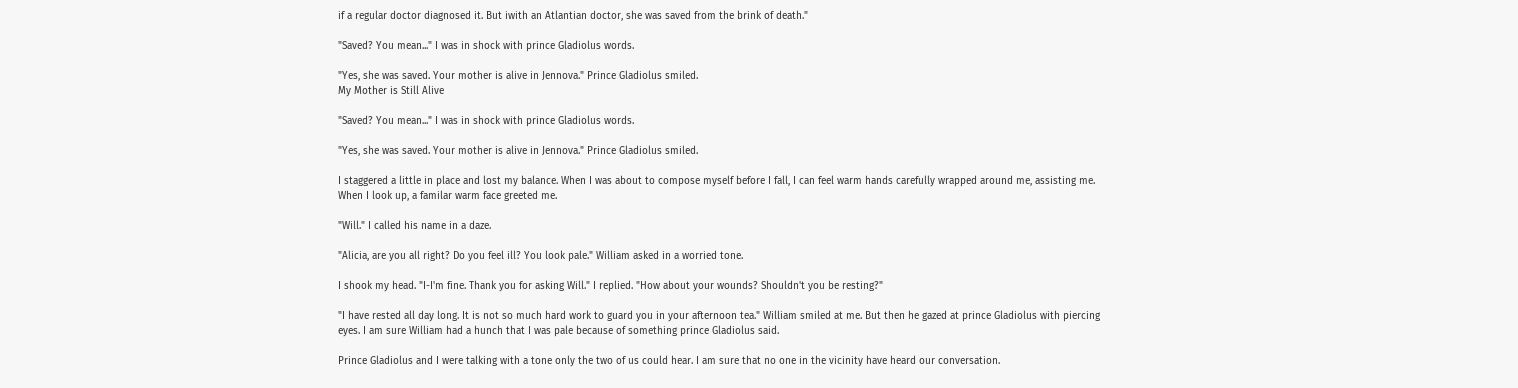if a regular doctor diagnosed it. But iwith an Atlantian doctor, she was saved from the brink of death."

"Saved? You mean..." I was in shock with prince Gladiolus words.

"Yes, she was saved. Your mother is alive in Jennova." Prince Gladiolus smiled.
My Mother is Still Alive

"Saved? You mean..." I was in shock with prince Gladiolus words.

"Yes, she was saved. Your mother is alive in Jennova." Prince Gladiolus smiled.

I staggered a little in place and lost my balance. When I was about to compose myself before I fall, I can feel warm hands carefully wrapped around me, assisting me. When I look up, a familar warm face greeted me.

"Will." I called his name in a daze.

"Alicia, are you all right? Do you feel ill? You look pale." William asked in a worried tone.

I shook my head. "I-I'm fine. Thank you for asking Will." I replied. "How about your wounds? Shouldn't you be resting?"

"I have rested all day long. It is not so much hard work to guard you in your afternoon tea." William smiled at me. But then he gazed at prince Gladiolus with piercing eyes. I am sure William had a hunch that I was pale because of something prince Gladiolus said.

Prince Gladiolus and I were talking with a tone only the two of us could hear. I am sure that no one in the vicinity have heard our conversation.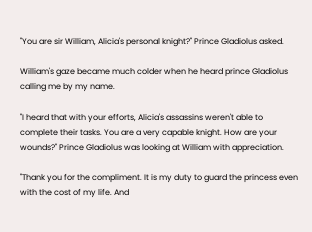"You are sir William, Alicia's personal knight?" Prince Gladiolus asked.

William's gaze became much colder when he heard prince Gladiolus calling me by my name.

"I heard that with your efforts, Alicia's assassins weren't able to complete their tasks. You are a very capable knight. How are your wounds?" Prince Gladiolus was looking at William with appreciation.

"Thank you for the compliment. It is my duty to guard the princess even with the cost of my life. And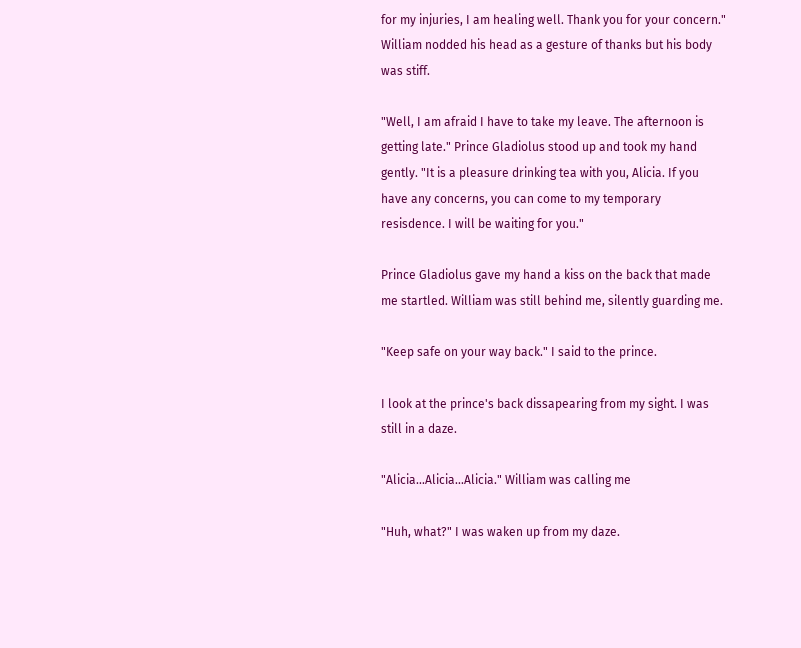for my injuries, I am healing well. Thank you for your concern." William nodded his head as a gesture of thanks but his body was stiff.

"Well, I am afraid I have to take my leave. The afternoon is getting late." Prince Gladiolus stood up and took my hand gently. "It is a pleasure drinking tea with you, Alicia. If you have any concerns, you can come to my temporary resisdence. I will be waiting for you."

Prince Gladiolus gave my hand a kiss on the back that made me startled. William was still behind me, silently guarding me.

"Keep safe on your way back." I said to the prince.

I look at the prince's back dissapearing from my sight. I was still in a daze.

"Alicia...Alicia...Alicia." William was calling me

"Huh, what?" I was waken up from my daze.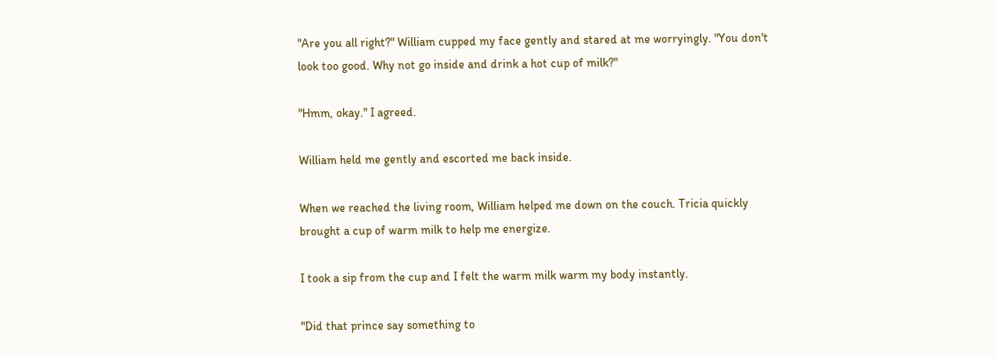"Are you all right?" William cupped my face gently and stared at me worryingly. "You don't look too good. Why not go inside and drink a hot cup of milk?"

"Hmm, okay." I agreed.

William held me gently and escorted me back inside.

When we reached the living room, William helped me down on the couch. Tricia quickly brought a cup of warm milk to help me energize.

I took a sip from the cup and I felt the warm milk warm my body instantly.

"Did that prince say something to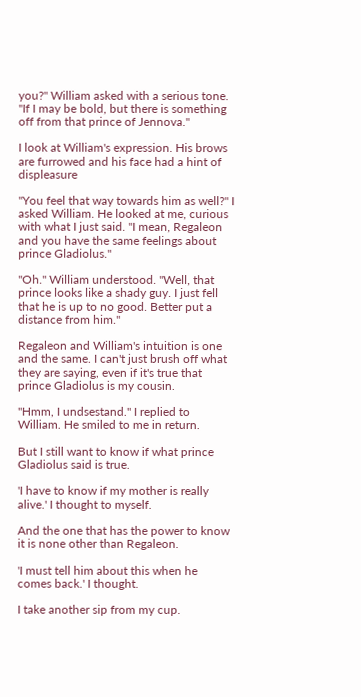you?" William asked with a serious tone. "If I may be bold, but there is something off from that prince of Jennova."

I look at William's expression. His brows are furrowed and his face had a hint of displeasure

"You feel that way towards him as well?" I asked William. He looked at me, curious with what I just said. "I mean, Regaleon and you have the same feelings about prince Gladiolus."

"Oh." William understood. "Well, that prince looks like a shady guy. I just fell that he is up to no good. Better put a distance from him."

Regaleon and William's intuition is one and the same. I can't just brush off what they are saying, even if it's true that prince Gladiolus is my cousin.

"Hmm, I undsestand." I replied to William. He smiled to me in return.

But I still want to know if what prince Gladiolus said is true.

'I have to know if my mother is really alive.' I thought to myself.

And the one that has the power to know it is none other than Regaleon.

'I must tell him about this when he comes back.' I thought.

I take another sip from my cup.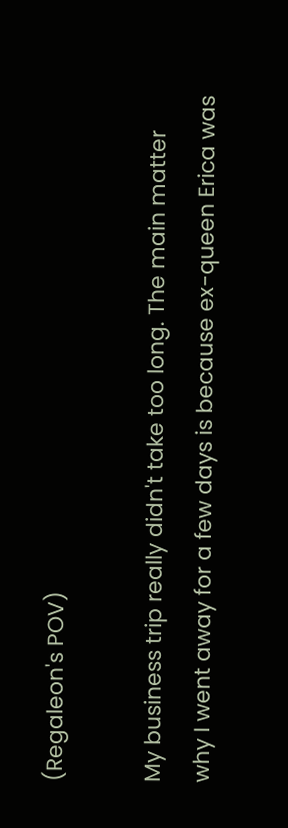(Regaleon's POV)

My business trip really didn't take too long. The main matter why I went away for a few days is because ex-queen Erica was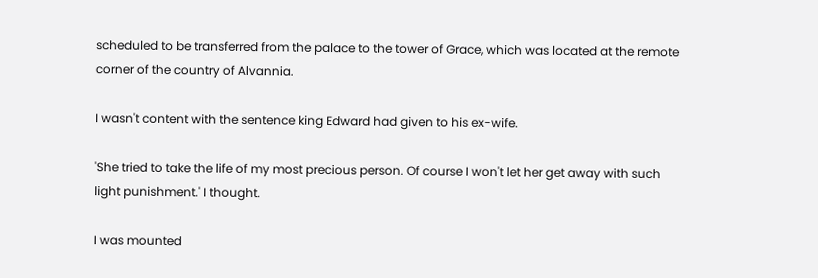scheduled to be transferred from the palace to the tower of Grace, which was located at the remote corner of the country of Alvannia.

I wasn't content with the sentence king Edward had given to his ex-wife.

'She tried to take the life of my most precious person. Of course I won't let her get away with such light punishment.' I thought.

I was mounted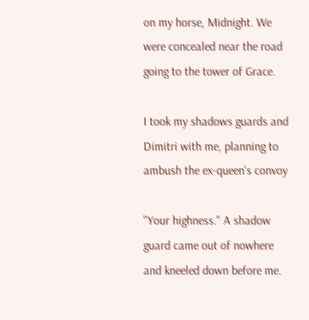on my horse, Midnight. We were concealed near the road going to the tower of Grace.

I took my shadows guards and Dimitri with me, planning to ambush the ex-queen's convoy

"Your highness." A shadow guard came out of nowhere and kneeled down before me.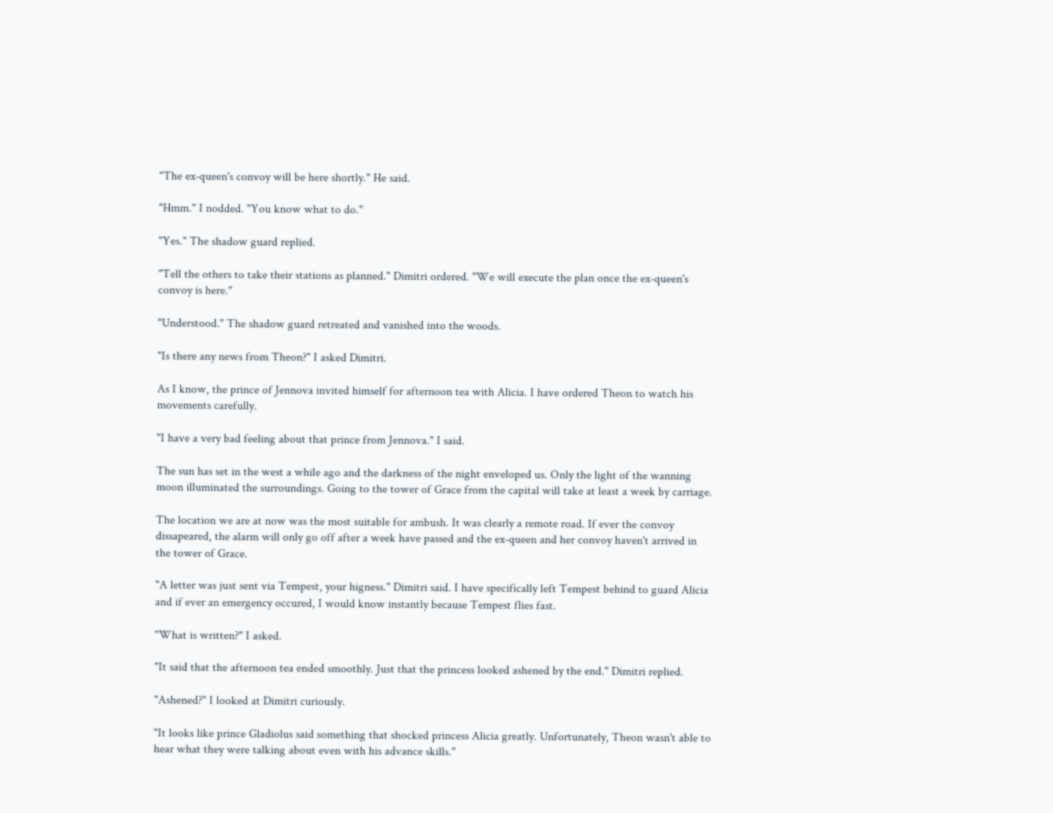"The ex-queen's convoy will be here shortly." He said.

"Hmm." I nodded. "You know what to do."

"Yes." The shadow guard replied.

"Tell the others to take their stations as planned." Dimitri ordered. "We will execute the plan once the ex-queen's convoy is here."

"Understood." The shadow guard retreated and vanished into the woods.

"Is there any news from Theon?" I asked Dimitri.

As I know, the prince of Jennova invited himself for afternoon tea with Alicia. I have ordered Theon to watch his movements carefully.

"I have a very bad feeling about that prince from Jennova." I said.

The sun has set in the west a while ago and the darkness of the night enveloped us. Only the light of the wanning moon illuminated the surroundings. Going to the tower of Grace from the capital will take at least a week by carriage.

The location we are at now was the most suitable for ambush. It was clearly a remote road. If ever the convoy dissapeared, the alarm will only go off after a week have passed and the ex-queen and her convoy haven't arrived in the tower of Grace.

"A letter was just sent via Tempest, your higness." Dimitri said. I have specifically left Tempest behind to guard Alicia and if ever an emergency occured, I would know instantly because Tempest flies fast.

"What is written?" I asked.

"It said that the afternoon tea ended smoothly. Just that the princess looked ashened by the end." Dimitri replied.

"Ashened?" I looked at Dimitri curiously.

"It looks like prince Gladiolus said something that shocked princess Alicia greatly. Unfortunately, Theon wasn't able to hear what they were talking about even with his advance skills."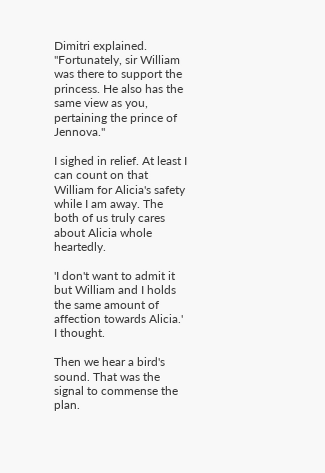Dimitri explained. "Fortunately, sir William was there to support the princess. He also has the same view as you,  pertaining the prince of Jennova."

I sighed in relief. At least I can count on that William for Alicia's safety while I am away. The both of us truly cares about Alicia whole heartedly.

'I don't want to admit it but William and I holds the same amount of affection towards Alicia.' I thought.

Then we hear a bird's sound. That was the signal to commense the plan.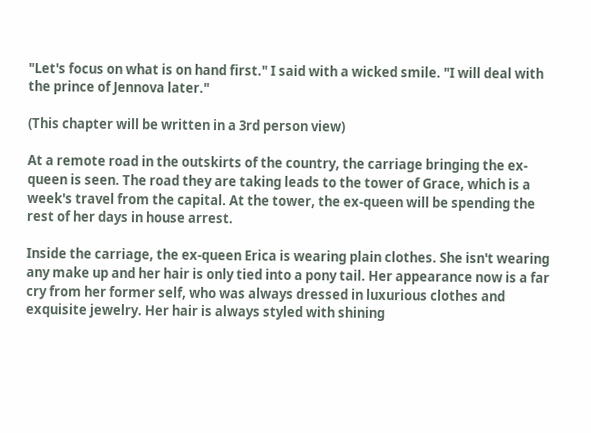"Let's focus on what is on hand first." I said with a wicked smile. "I will deal with the prince of Jennova later."

(This chapter will be written in a 3rd person view)

At a remote road in the outskirts of the country, the carriage bringing the ex-queen is seen. The road they are taking leads to the tower of Grace, which is a week's travel from the capital. At the tower, the ex-queen will be spending the rest of her days in house arrest.

Inside the carriage, the ex-queen Erica is wearing plain clothes. She isn't wearing any make up and her hair is only tied into a pony tail. Her appearance now is a far cry from her former self, who was always dressed in luxurious clothes and exquisite jewelry. Her hair is always styled with shining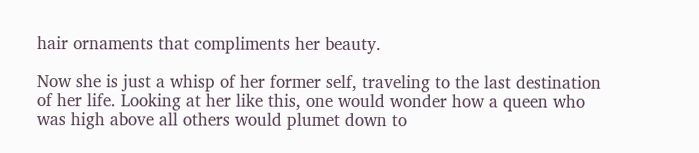hair ornaments that compliments her beauty.

Now she is just a whisp of her former self, traveling to the last destination of her life. Looking at her like this, one would wonder how a queen who was high above all others would plumet down to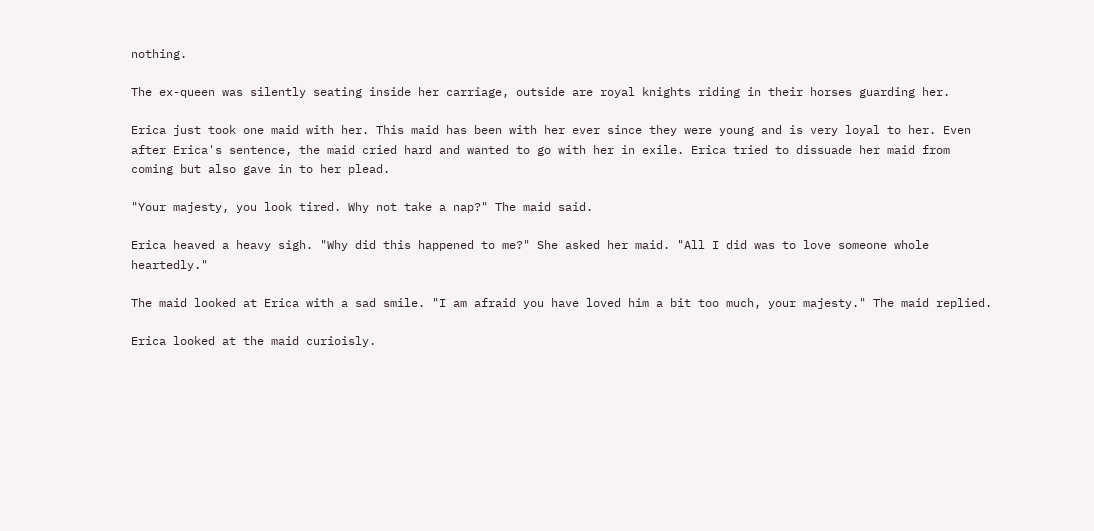nothing.

The ex-queen was silently seating inside her carriage, outside are royal knights riding in their horses guarding her.

Erica just took one maid with her. This maid has been with her ever since they were young and is very loyal to her. Even after Erica's sentence, the maid cried hard and wanted to go with her in exile. Erica tried to dissuade her maid from coming but also gave in to her plead.

"Your majesty, you look tired. Why not take a nap?" The maid said.

Erica heaved a heavy sigh. "Why did this happened to me?" She asked her maid. "All I did was to love someone whole heartedly."

The maid looked at Erica with a sad smile. "I am afraid you have loved him a bit too much, your majesty." The maid replied.

Erica looked at the maid curioisly.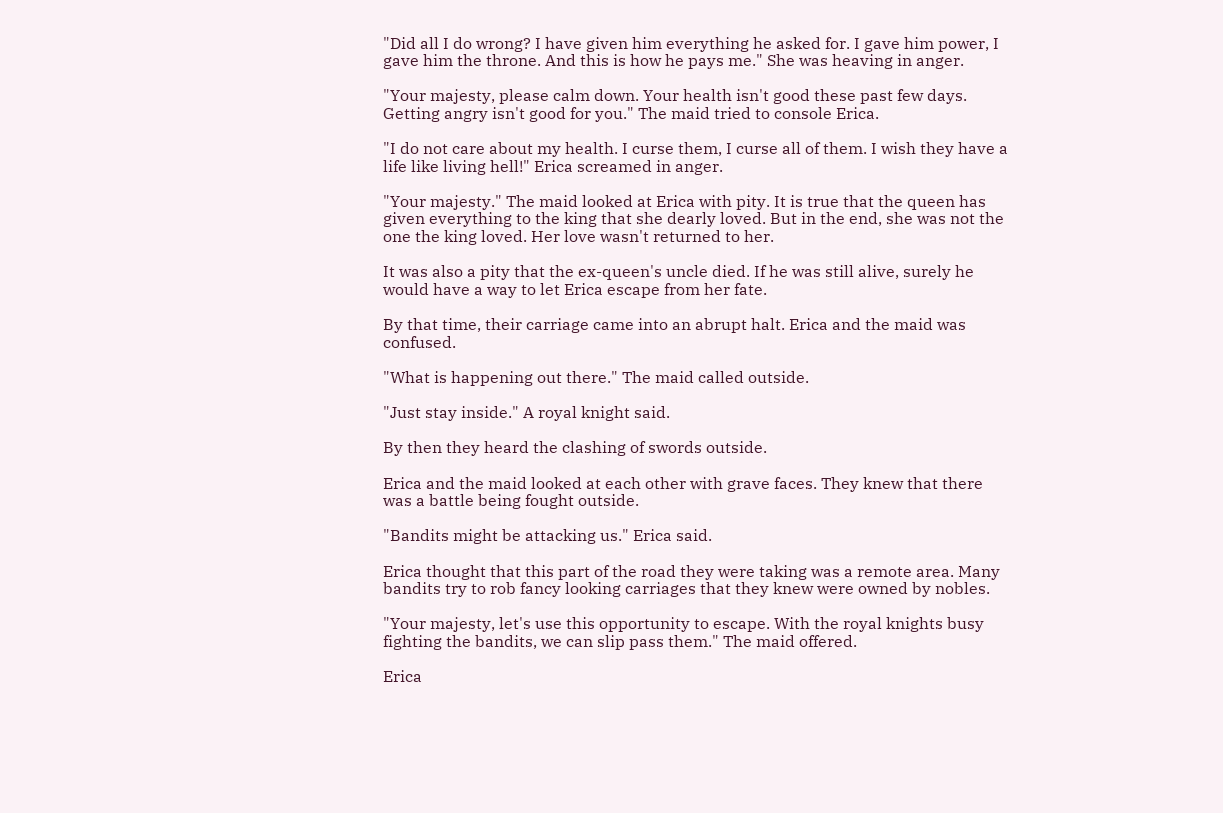"Did all I do wrong? I have given him everything he asked for. I gave him power, I gave him the throne. And this is how he pays me." She was heaving in anger.

"Your majesty, please calm down. Your health isn't good these past few days. Getting angry isn't good for you." The maid tried to console Erica.

"I do not care about my health. I curse them, I curse all of them. I wish they have a life like living hell!" Erica screamed in anger.

"Your majesty." The maid looked at Erica with pity. It is true that the queen has given everything to the king that she dearly loved. But in the end, she was not the one the king loved. Her love wasn't returned to her.

It was also a pity that the ex-queen's uncle died. If he was still alive, surely he would have a way to let Erica escape from her fate.

By that time, their carriage came into an abrupt halt. Erica and the maid was confused.

"What is happening out there." The maid called outside.

"Just stay inside." A royal knight said.

By then they heard the clashing of swords outside.

Erica and the maid looked at each other with grave faces. They knew that there was a battle being fought outside.

"Bandits might be attacking us." Erica said.

Erica thought that this part of the road they were taking was a remote area. Many bandits try to rob fancy looking carriages that they knew were owned by nobles.

"Your majesty, let's use this opportunity to escape. With the royal knights busy fighting the bandits, we can slip pass them." The maid offered.

Erica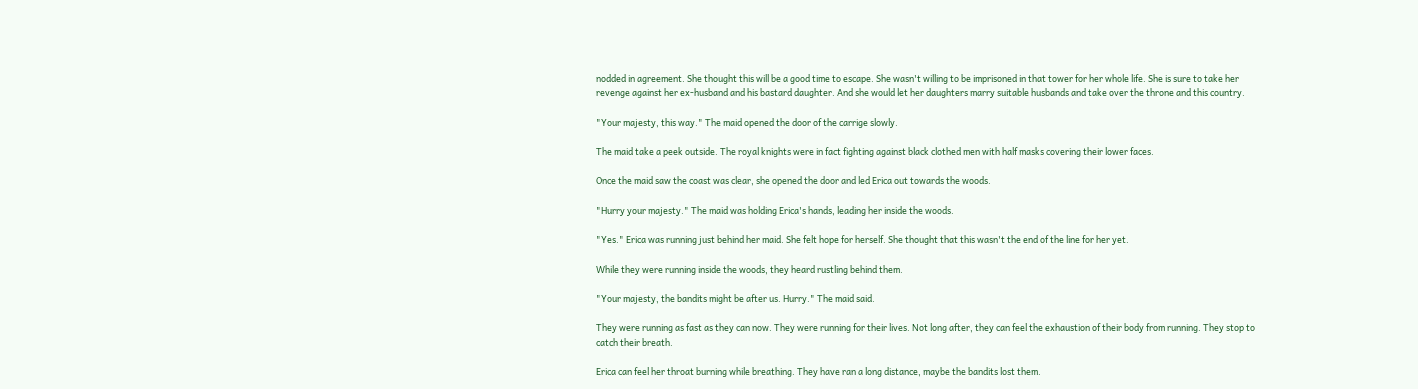nodded in agreement. She thought this will be a good time to escape. She wasn't willing to be imprisoned in that tower for her whole life. She is sure to take her revenge against her ex-husband and his bastard daughter. And she would let her daughters marry suitable husbands and take over the throne and this country.

"Your majesty, this way." The maid opened the door of the carrige slowly.

The maid take a peek outside. The royal knights were in fact fighting against black clothed men with half masks covering their lower faces.

Once the maid saw the coast was clear, she opened the door and led Erica out towards the woods.

"Hurry your majesty." The maid was holding Erica's hands, leading her inside the woods.

"Yes." Erica was running just behind her maid. She felt hope for herself. She thought that this wasn't the end of the line for her yet.

While they were running inside the woods, they heard rustling behind them.

"Your majesty, the bandits might be after us. Hurry." The maid said.

They were running as fast as they can now. They were running for their lives. Not long after, they can feel the exhaustion of their body from running. They stop to catch their breath.

Erica can feel her throat burning while breathing. They have ran a long distance, maybe the bandits lost them.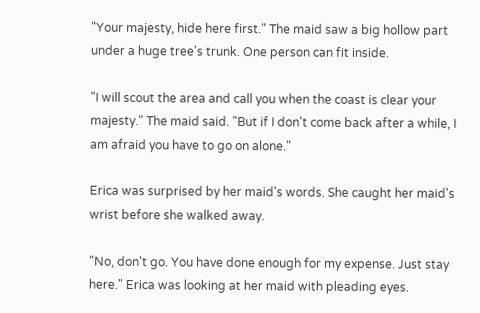"Your majesty, hide here first." The maid saw a big hollow part under a huge tree's trunk. One person can fit inside.

"I will scout the area and call you when the coast is clear your majesty." The maid said. "But if I don't come back after a while, I am afraid you have to go on alone."

Erica was surprised by her maid's words. She caught her maid's wrist before she walked away.

"No, don't go. You have done enough for my expense. Just stay here." Erica was looking at her maid with pleading eyes.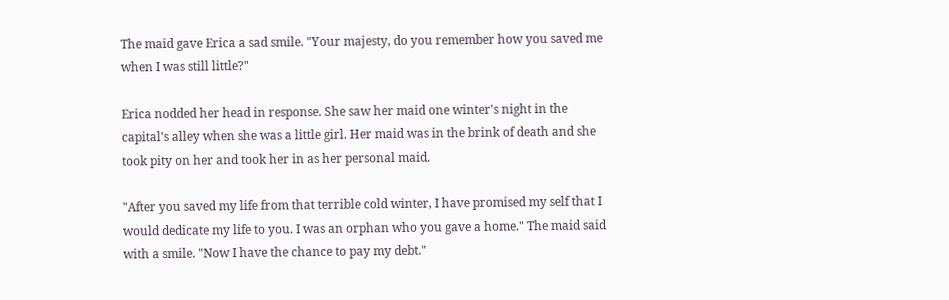The maid gave Erica a sad smile. "Your majesty, do you remember how you saved me when I was still little?"

Erica nodded her head in response. She saw her maid one winter's night in the capital's alley when she was a little girl. Her maid was in the brink of death and she took pity on her and took her in as her personal maid.

"After you saved my life from that terrible cold winter, I have promised my self that I would dedicate my life to you. I was an orphan who you gave a home." The maid said with a smile. "Now I have the chance to pay my debt."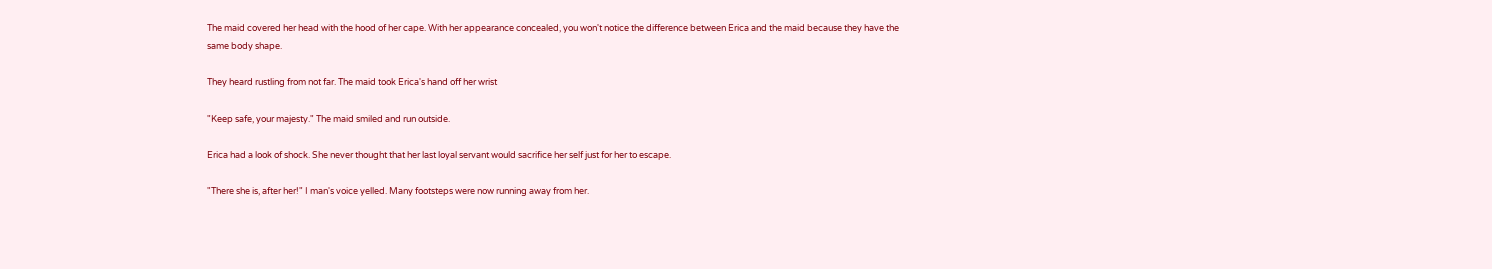The maid covered her head with the hood of her cape. With her appearance concealed, you won't notice the difference between Erica and the maid because they have the same body shape.

They heard rustling from not far. The maid took Erica's hand off her wrist

"Keep safe, your majesty." The maid smiled and run outside.

Erica had a look of shock. She never thought that her last loyal servant would sacrifice her self just for her to escape.

"There she is, after her!" I man's voice yelled. Many footsteps were now running away from her.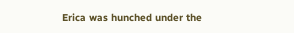Erica was hunched under the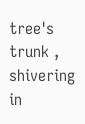tree's trunk , shivering in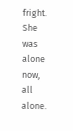fright. She was alone now, all alone.